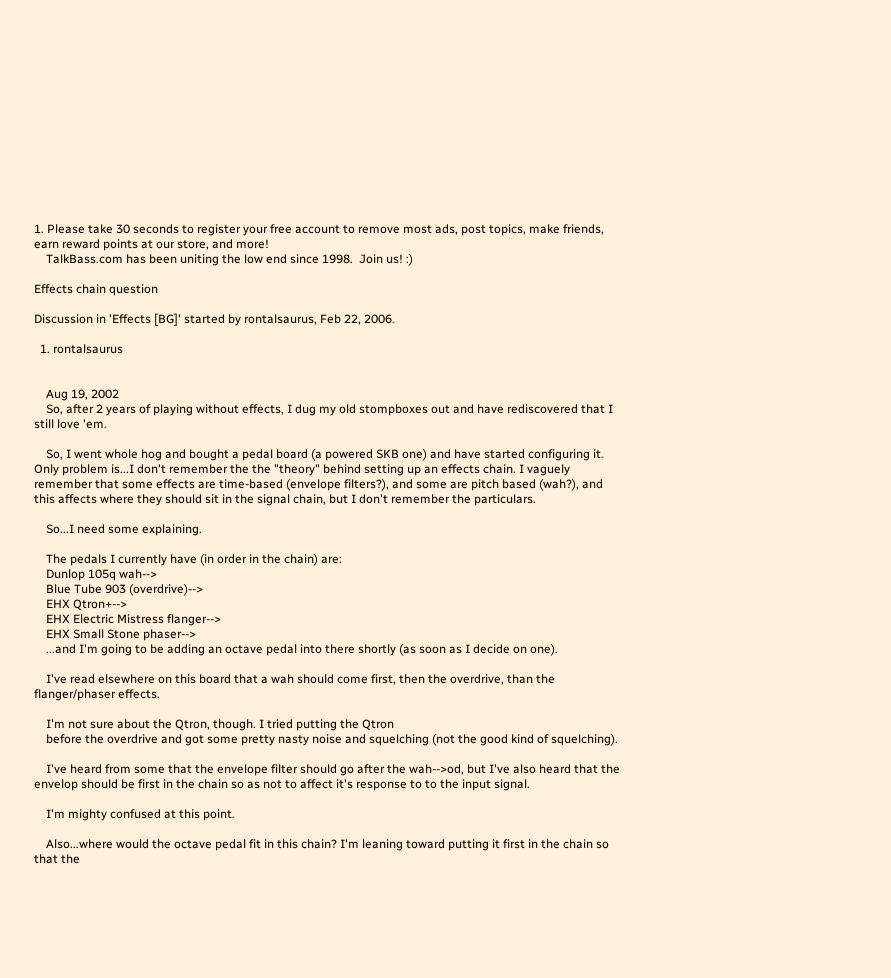1. Please take 30 seconds to register your free account to remove most ads, post topics, make friends, earn reward points at our store, and more!
    TalkBass.com has been uniting the low end since 1998.  Join us! :)

Effects chain question

Discussion in 'Effects [BG]' started by rontalsaurus, Feb 22, 2006.

  1. rontalsaurus


    Aug 19, 2002
    So, after 2 years of playing without effects, I dug my old stompboxes out and have rediscovered that I still love 'em.

    So, I went whole hog and bought a pedal board (a powered SKB one) and have started configuring it. Only problem is...I don't remember the the "theory" behind setting up an effects chain. I vaguely remember that some effects are time-based (envelope filters?), and some are pitch based (wah?), and this affects where they should sit in the signal chain, but I don't remember the particulars.

    So...I need some explaining.

    The pedals I currently have (in order in the chain) are:
    Dunlop 105q wah-->
    Blue Tube 903 (overdrive)-->
    EHX Qtron+-->
    EHX Electric Mistress flanger-->
    EHX Small Stone phaser-->
    ...and I'm going to be adding an octave pedal into there shortly (as soon as I decide on one).

    I've read elsewhere on this board that a wah should come first, then the overdrive, than the flanger/phaser effects.

    I'm not sure about the Qtron, though. I tried putting the Qtron
    before the overdrive and got some pretty nasty noise and squelching (not the good kind of squelching).

    I've heard from some that the envelope filter should go after the wah-->od, but I've also heard that the envelop should be first in the chain so as not to affect it's response to to the input signal.

    I'm mighty confused at this point.

    Also...where would the octave pedal fit in this chain? I'm leaning toward putting it first in the chain so that the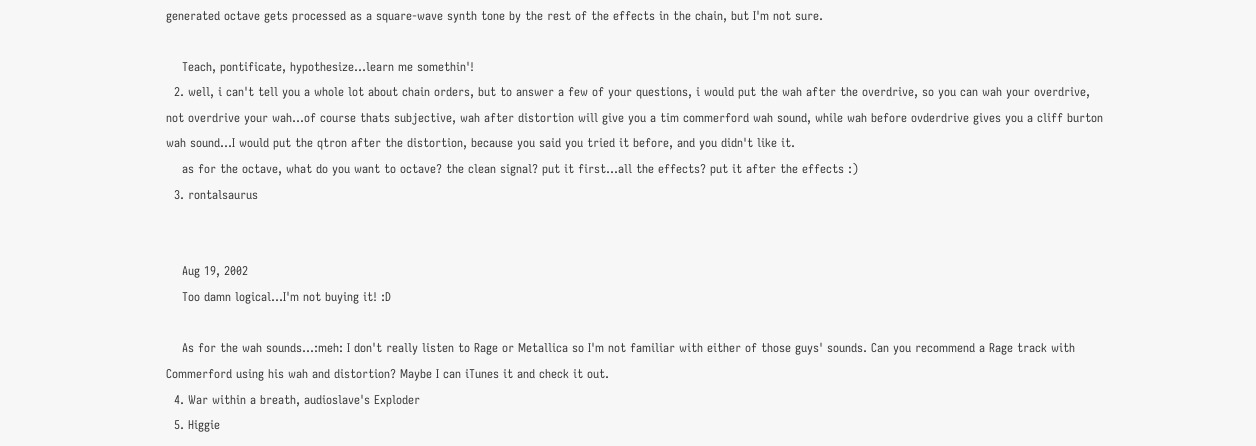generated octave gets processed as a square-wave synth tone by the rest of the effects in the chain, but I'm not sure.

    Teach, pontificate, hypothesize...learn me somethin'!
  2. well, i can't tell you a whole lot about chain orders, but to answer a few of your questions, i would put the wah after the overdrive, so you can wah your overdrive, not overdrive your wah...of course thats subjective, wah after distortion will give you a tim commerford wah sound, while wah before ovderdrive gives you a cliff burton wah sound...I would put the qtron after the distortion, because you said you tried it before, and you didn't like it.
    as for the octave, what do you want to octave? the clean signal? put it first...all the effects? put it after the effects :)
  3. rontalsaurus


    Aug 19, 2002
    Too damn logical...I'm not buying it! :D

    As for the wah sounds...:meh: I don't really listen to Rage or Metallica so I'm not familiar with either of those guys' sounds. Can you recommend a Rage track with Commerford using his wah and distortion? Maybe I can iTunes it and check it out.
  4. War within a breath, audioslave's Exploder
  5. Higgie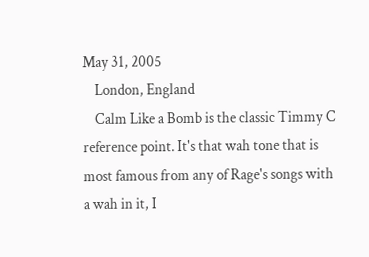May 31, 2005
    London, England
    Calm Like a Bomb is the classic Timmy C reference point. It's that wah tone that is most famous from any of Rage's songs with a wah in it, I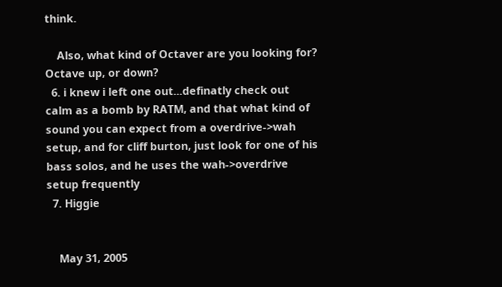think.

    Also, what kind of Octaver are you looking for? Octave up, or down?
  6. i knew i left one out...definatly check out calm as a bomb by RATM, and that what kind of sound you can expect from a overdrive->wah setup, and for cliff burton, just look for one of his bass solos, and he uses the wah->overdrive setup frequently
  7. Higgie


    May 31, 2005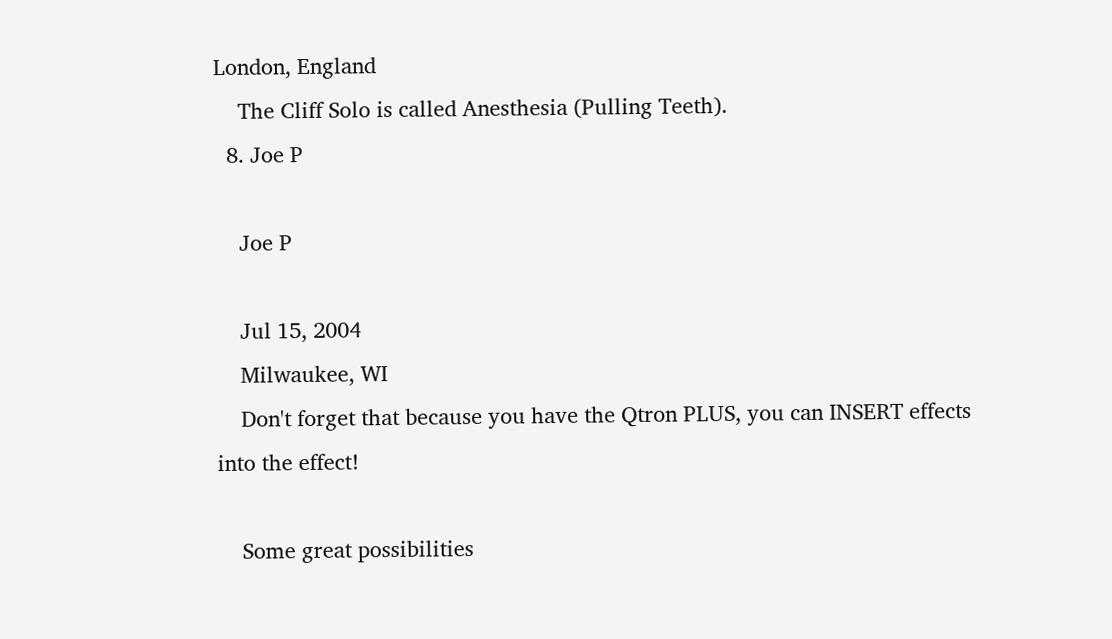London, England
    The Cliff Solo is called Anesthesia (Pulling Teeth).
  8. Joe P

    Joe P

    Jul 15, 2004
    Milwaukee, WI
    Don't forget that because you have the Qtron PLUS, you can INSERT effects into the effect!

    Some great possibilities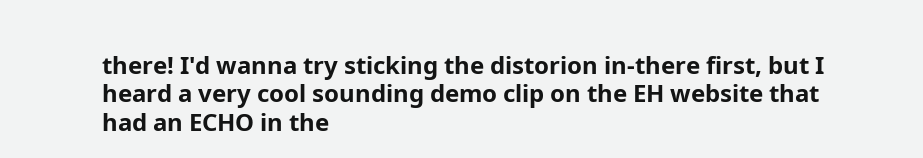there! I'd wanna try sticking the distorion in-there first, but I heard a very cool sounding demo clip on the EH website that had an ECHO in the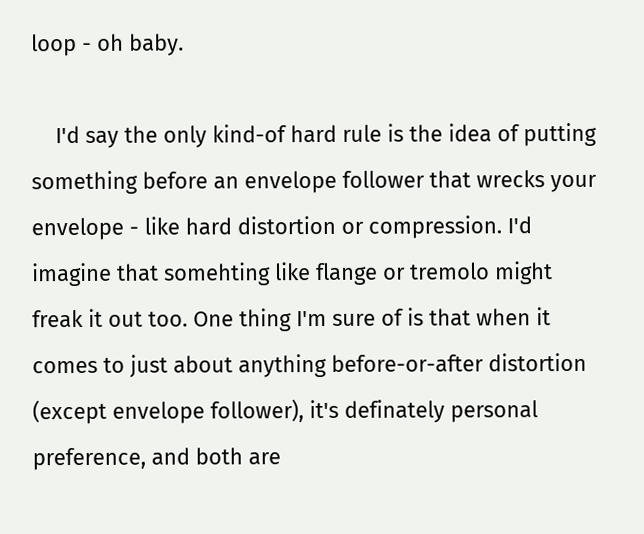loop - oh baby.

    I'd say the only kind-of hard rule is the idea of putting something before an envelope follower that wrecks your envelope - like hard distortion or compression. I'd imagine that somehting like flange or tremolo might freak it out too. One thing I'm sure of is that when it comes to just about anything before-or-after distortion (except envelope follower), it's definately personal preference, and both are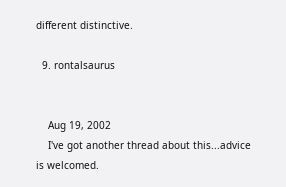different distinctive.

  9. rontalsaurus


    Aug 19, 2002
    I've got another thread about this...advice is welcomed.